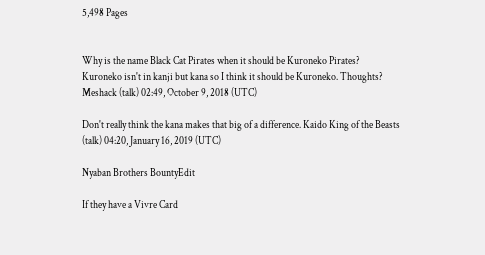5,498 Pages


Why is the name Black Cat Pirates when it should be Kuroneko Pirates? Kuroneko isn't in kanji but kana so I think it should be Kuroneko. Thoughts? Meshack (talk) 02:49, October 9, 2018 (UTC)

Don't really think the kana makes that big of a difference. Kaido King of the Beasts (talk) 04:20, January 16, 2019 (UTC)

Nyaban Brothers BountyEdit

If they have a Vivre Card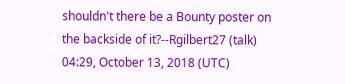shouldn't there be a Bounty poster on the backside of it?--Rgilbert27 (talk) 04:29, October 13, 2018 (UTC)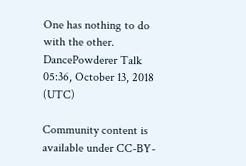One has nothing to do with the other. DancePowderer Talk 05:36, October 13, 2018 (UTC)

Community content is available under CC-BY-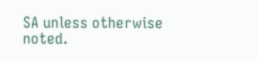SA unless otherwise noted.